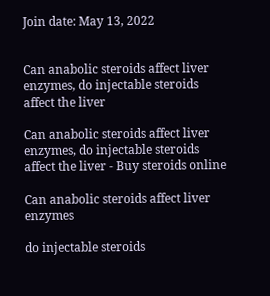Join date: May 13, 2022


Can anabolic steroids affect liver enzymes, do injectable steroids affect the liver

Can anabolic steroids affect liver enzymes, do injectable steroids affect the liver - Buy steroids online

Can anabolic steroids affect liver enzymes

do injectable steroids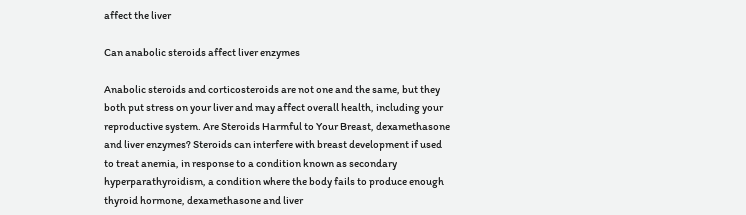affect the liver

Can anabolic steroids affect liver enzymes

Anabolic steroids and corticosteroids are not one and the same, but they both put stress on your liver and may affect overall health, including your reproductive system. Are Steroids Harmful to Your Breast, dexamethasone and liver enzymes? Steroids can interfere with breast development if used to treat anemia, in response to a condition known as secondary hyperparathyroidism, a condition where the body fails to produce enough thyroid hormone, dexamethasone and liver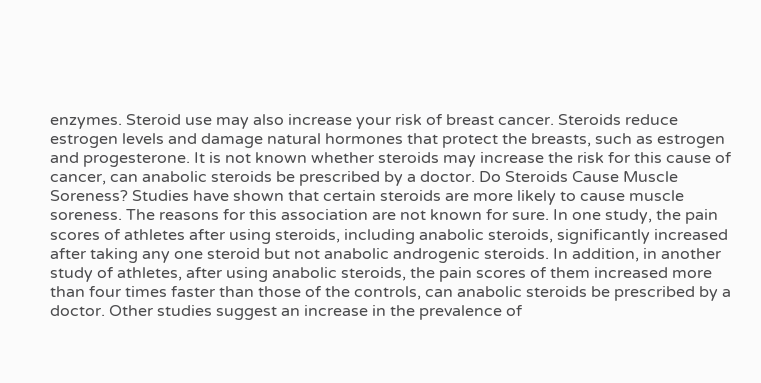enzymes. Steroid use may also increase your risk of breast cancer. Steroids reduce estrogen levels and damage natural hormones that protect the breasts, such as estrogen and progesterone. It is not known whether steroids may increase the risk for this cause of cancer, can anabolic steroids be prescribed by a doctor. Do Steroids Cause Muscle Soreness? Studies have shown that certain steroids are more likely to cause muscle soreness. The reasons for this association are not known for sure. In one study, the pain scores of athletes after using steroids, including anabolic steroids, significantly increased after taking any one steroid but not anabolic androgenic steroids. In addition, in another study of athletes, after using anabolic steroids, the pain scores of them increased more than four times faster than those of the controls, can anabolic steroids be prescribed by a doctor. Other studies suggest an increase in the prevalence of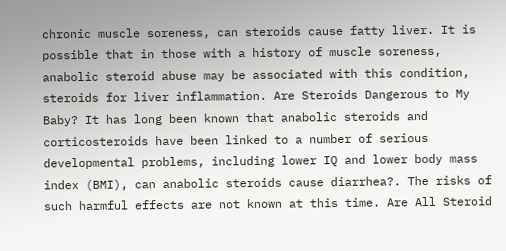chronic muscle soreness, can steroids cause fatty liver. It is possible that in those with a history of muscle soreness, anabolic steroid abuse may be associated with this condition, steroids for liver inflammation. Are Steroids Dangerous to My Baby? It has long been known that anabolic steroids and corticosteroids have been linked to a number of serious developmental problems, including lower IQ and lower body mass index (BMI), can anabolic steroids cause diarrhea?. The risks of such harmful effects are not known at this time. Are All Steroid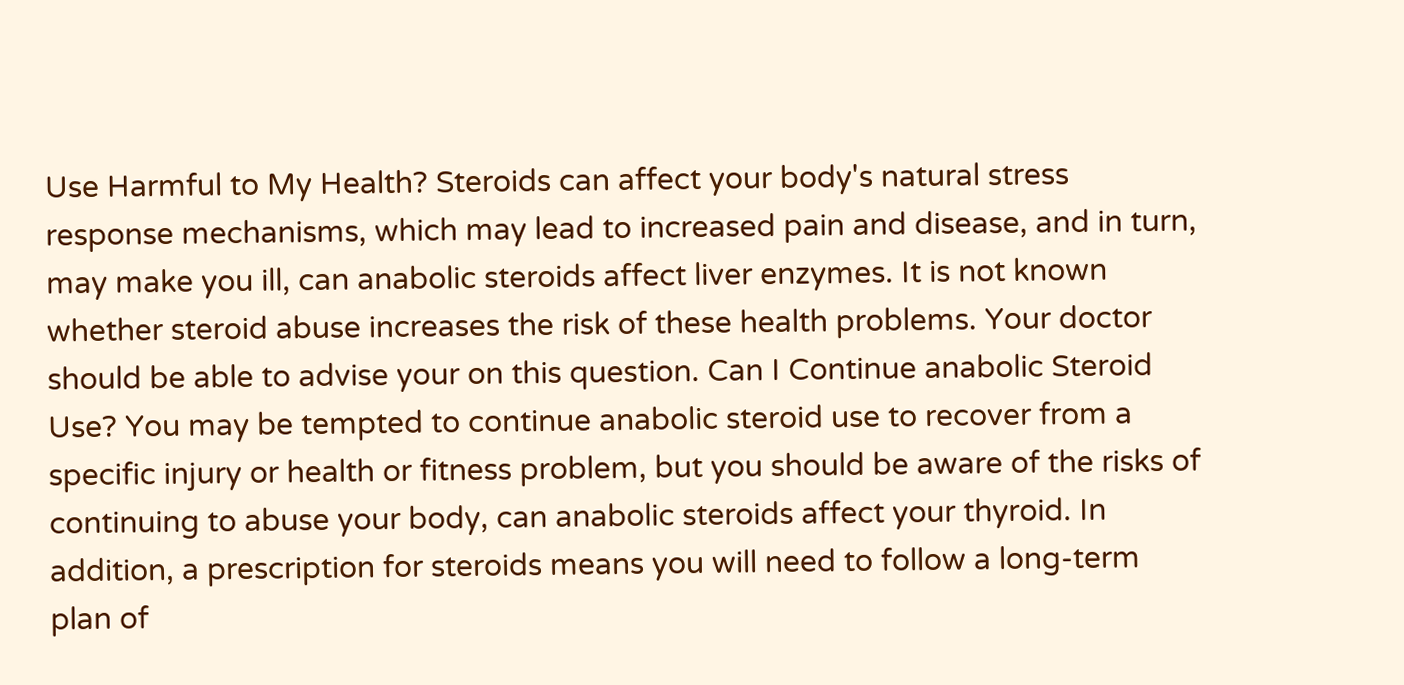Use Harmful to My Health? Steroids can affect your body's natural stress response mechanisms, which may lead to increased pain and disease, and in turn, may make you ill, can anabolic steroids affect liver enzymes. It is not known whether steroid abuse increases the risk of these health problems. Your doctor should be able to advise your on this question. Can I Continue anabolic Steroid Use? You may be tempted to continue anabolic steroid use to recover from a specific injury or health or fitness problem, but you should be aware of the risks of continuing to abuse your body, can anabolic steroids affect your thyroid. In addition, a prescription for steroids means you will need to follow a long-term plan of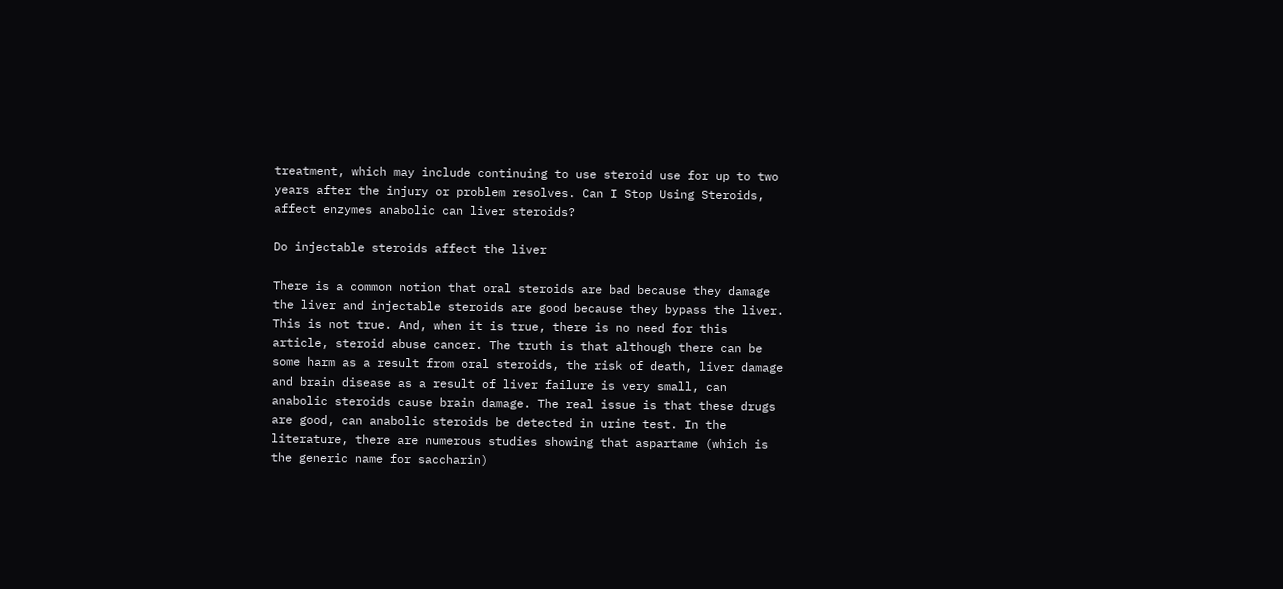treatment, which may include continuing to use steroid use for up to two years after the injury or problem resolves. Can I Stop Using Steroids, affect enzymes anabolic can liver steroids?

Do injectable steroids affect the liver

There is a common notion that oral steroids are bad because they damage the liver and injectable steroids are good because they bypass the liver. This is not true. And, when it is true, there is no need for this article, steroid abuse cancer. The truth is that although there can be some harm as a result from oral steroids, the risk of death, liver damage and brain disease as a result of liver failure is very small, can anabolic steroids cause brain damage. The real issue is that these drugs are good, can anabolic steroids be detected in urine test. In the literature, there are numerous studies showing that aspartame (which is the generic name for saccharin)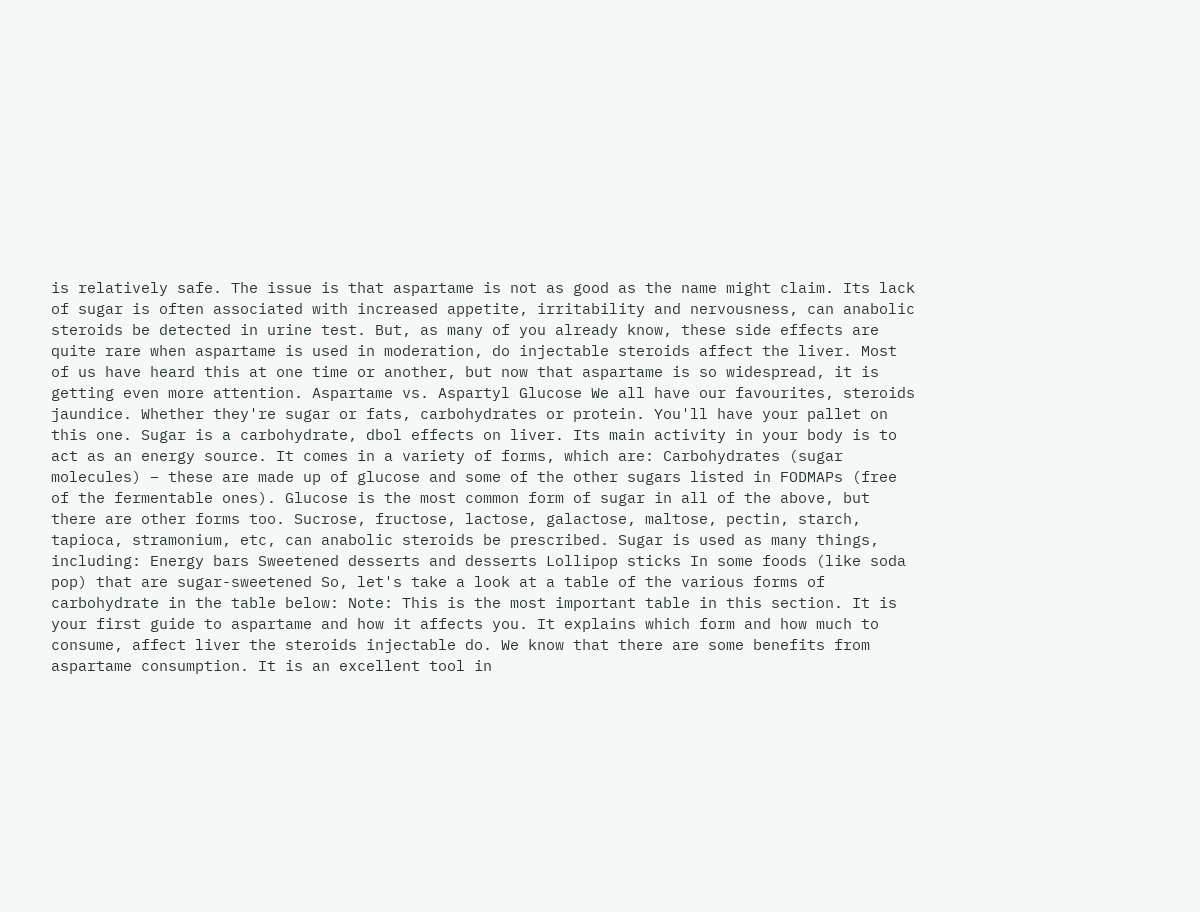is relatively safe. The issue is that aspartame is not as good as the name might claim. Its lack of sugar is often associated with increased appetite, irritability and nervousness, can anabolic steroids be detected in urine test. But, as many of you already know, these side effects are quite rare when aspartame is used in moderation, do injectable steroids affect the liver. Most of us have heard this at one time or another, but now that aspartame is so widespread, it is getting even more attention. Aspartame vs. Aspartyl Glucose We all have our favourites, steroids jaundice. Whether they're sugar or fats, carbohydrates or protein. You'll have your pallet on this one. Sugar is a carbohydrate, dbol effects on liver. Its main activity in your body is to act as an energy source. It comes in a variety of forms, which are: Carbohydrates (sugar molecules) – these are made up of glucose and some of the other sugars listed in FODMAPs (free of the fermentable ones). Glucose is the most common form of sugar in all of the above, but there are other forms too. Sucrose, fructose, lactose, galactose, maltose, pectin, starch, tapioca, stramonium, etc, can anabolic steroids be prescribed. Sugar is used as many things, including: Energy bars Sweetened desserts and desserts Lollipop sticks In some foods (like soda pop) that are sugar-sweetened So, let's take a look at a table of the various forms of carbohydrate in the table below: Note: This is the most important table in this section. It is your first guide to aspartame and how it affects you. It explains which form and how much to consume, affect liver the steroids injectable do. We know that there are some benefits from aspartame consumption. It is an excellent tool in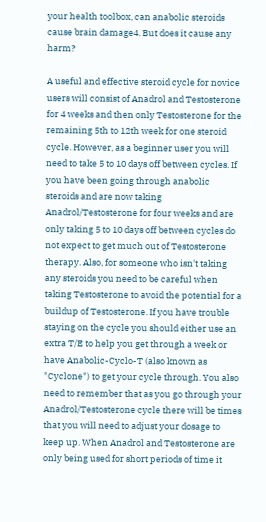your health toolbox, can anabolic steroids cause brain damage4. But does it cause any harm?

A useful and effective steroid cycle for novice users will consist of Anadrol and Testosterone for 4 weeks and then only Testosterone for the remaining 5th to 12th week for one steroid cycle. However, as a beginner user you will need to take 5 to 10 days off between cycles. If you have been going through anabolic steroids and are now taking Anadrol/Testosterone for four weeks and are only taking 5 to 10 days off between cycles do not expect to get much out of Testosterone therapy. Also, for someone who isn't taking any steroids you need to be careful when taking Testosterone to avoid the potential for a buildup of Testosterone. If you have trouble staying on the cycle you should either use an extra T/E to help you get through a week or have Anabolic-Cyclo-T (also known as "Cyclone") to get your cycle through. You also need to remember that as you go through your Anadrol/Testosterone cycle there will be times that you will need to adjust your dosage to keep up. When Anadrol and Testosterone are only being used for short periods of time it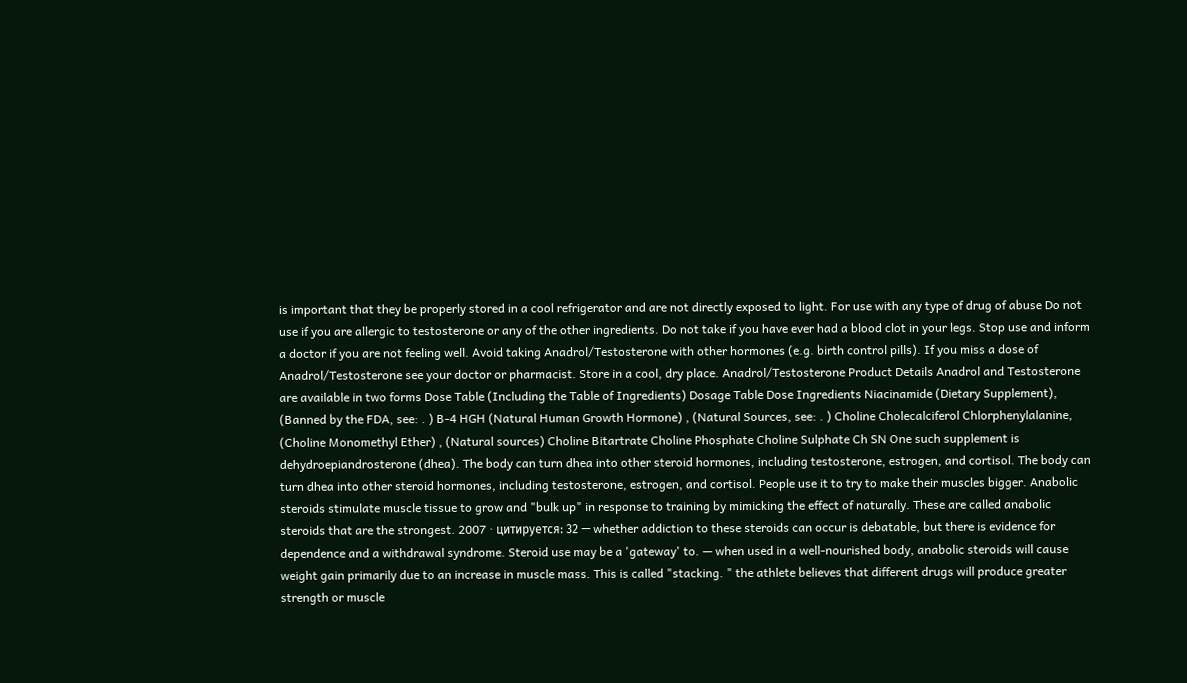is important that they be properly stored in a cool refrigerator and are not directly exposed to light. For use with any type of drug of abuse Do not use if you are allergic to testosterone or any of the other ingredients. Do not take if you have ever had a blood clot in your legs. Stop use and inform a doctor if you are not feeling well. Avoid taking Anadrol/Testosterone with other hormones (e.g. birth control pills). If you miss a dose of Anadrol/Testosterone see your doctor or pharmacist. Store in a cool, dry place. Anadrol/Testosterone Product Details Anadrol and Testosterone are available in two forms Dose Table (Including the Table of Ingredients) Dosage Table Dose Ingredients Niacinamide (Dietary Supplement), (Banned by the FDA, see: . ) B-4 HGH (Natural Human Growth Hormone) , (Natural Sources, see: . ) Choline Cholecalciferol Chlorphenylalanine, (Choline Monomethyl Ether) , (Natural sources) Choline Bitartrate Choline Phosphate Choline Sulphate Ch SN One such supplement is dehydroepiandrosterone (dhea). The body can turn dhea into other steroid hormones, including testosterone, estrogen, and cortisol. The body can turn dhea into other steroid hormones, including testosterone, estrogen, and cortisol. People use it to try to make their muscles bigger. Anabolic steroids stimulate muscle tissue to grow and "bulk up" in response to training by mimicking the effect of naturally. These are called anabolic steroids that are the strongest. 2007 · цитируется: 32 — whether addiction to these steroids can occur is debatable, but there is evidence for dependence and a withdrawal syndrome. Steroid use may be a 'gateway' to. — when used in a well-nourished body, anabolic steroids will cause weight gain primarily due to an increase in muscle mass. This is called "stacking. " the athlete believes that different drugs will produce greater strength or muscle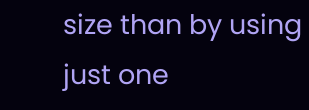size than by using just one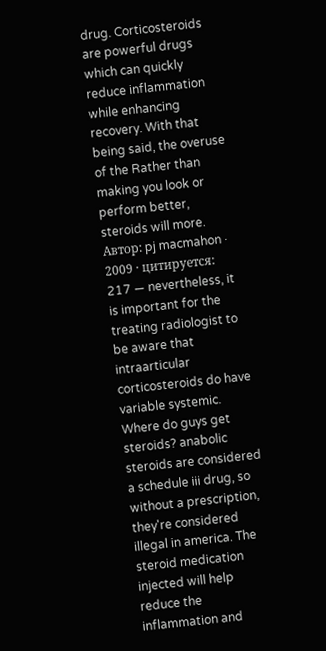drug. Corticosteroids are powerful drugs which can quickly reduce inflammation while enhancing recovery. With that being said, the overuse of the Rather than making you look or perform better, steroids will more. Автор: pj macmahon · 2009 · цитируется: 217 — nevertheless, it is important for the treating radiologist to be aware that intraarticular corticosteroids do have variable systemic. Where do guys get steroids? anabolic steroids are considered a schedule iii drug, so without a prescription, they're considered illegal in america. The steroid medication injected will help reduce the inflammation and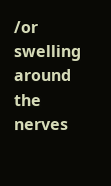/or swelling around the nerves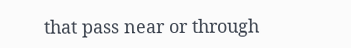that pass near or through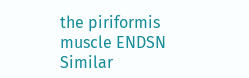the piriformis muscle ENDSN Similar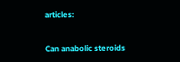articles:


Can anabolic steroids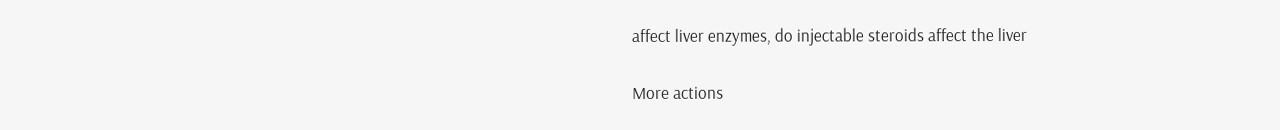affect liver enzymes, do injectable steroids affect the liver

More actions